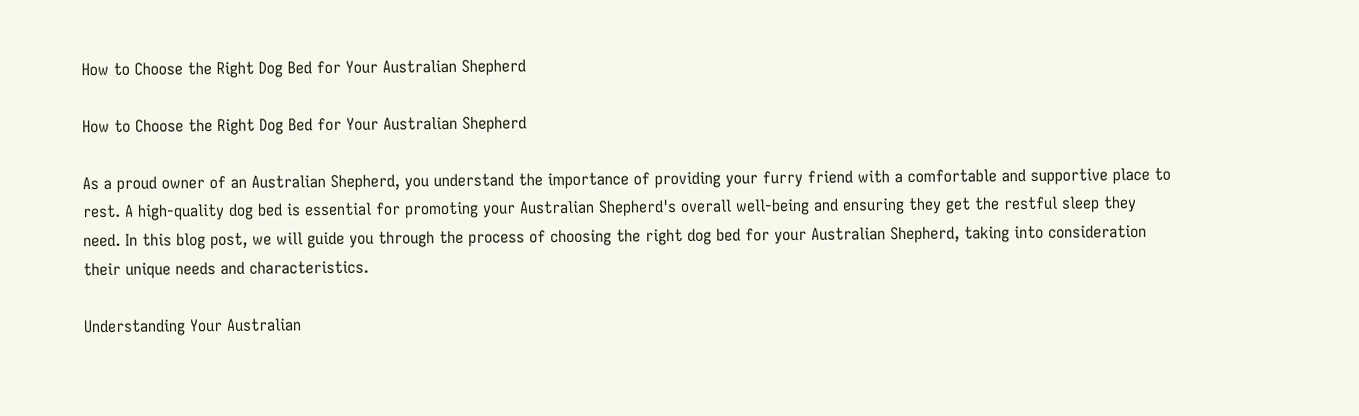How to Choose the Right Dog Bed for Your Australian Shepherd

How to Choose the Right Dog Bed for Your Australian Shepherd

As a proud owner of an Australian Shepherd, you understand the importance of providing your furry friend with a comfortable and supportive place to rest. A high-quality dog bed is essential for promoting your Australian Shepherd's overall well-being and ensuring they get the restful sleep they need. In this blog post, we will guide you through the process of choosing the right dog bed for your Australian Shepherd, taking into consideration their unique needs and characteristics.

Understanding Your Australian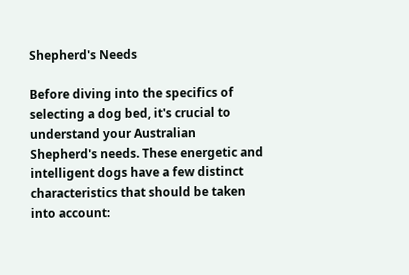Shepherd's Needs

Before diving into the specifics of selecting a dog bed, it's crucial to understand your Australian Shepherd's needs. These energetic and intelligent dogs have a few distinct characteristics that should be taken into account: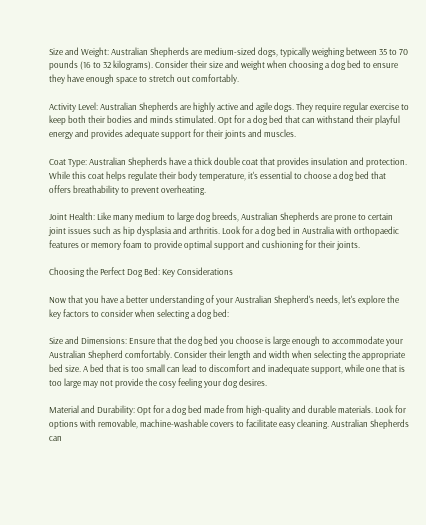Size and Weight: Australian Shepherds are medium-sized dogs, typically weighing between 35 to 70 pounds (16 to 32 kilograms). Consider their size and weight when choosing a dog bed to ensure they have enough space to stretch out comfortably.

Activity Level: Australian Shepherds are highly active and agile dogs. They require regular exercise to keep both their bodies and minds stimulated. Opt for a dog bed that can withstand their playful energy and provides adequate support for their joints and muscles.

Coat Type: Australian Shepherds have a thick double coat that provides insulation and protection. While this coat helps regulate their body temperature, it's essential to choose a dog bed that offers breathability to prevent overheating.

Joint Health: Like many medium to large dog breeds, Australian Shepherds are prone to certain joint issues such as hip dysplasia and arthritis. Look for a dog bed in Australia with orthopaedic features or memory foam to provide optimal support and cushioning for their joints.

Choosing the Perfect Dog Bed: Key Considerations

Now that you have a better understanding of your Australian Shepherd's needs, let's explore the key factors to consider when selecting a dog bed:

Size and Dimensions: Ensure that the dog bed you choose is large enough to accommodate your Australian Shepherd comfortably. Consider their length and width when selecting the appropriate bed size. A bed that is too small can lead to discomfort and inadequate support, while one that is too large may not provide the cosy feeling your dog desires.

Material and Durability: Opt for a dog bed made from high-quality and durable materials. Look for options with removable, machine-washable covers to facilitate easy cleaning. Australian Shepherds can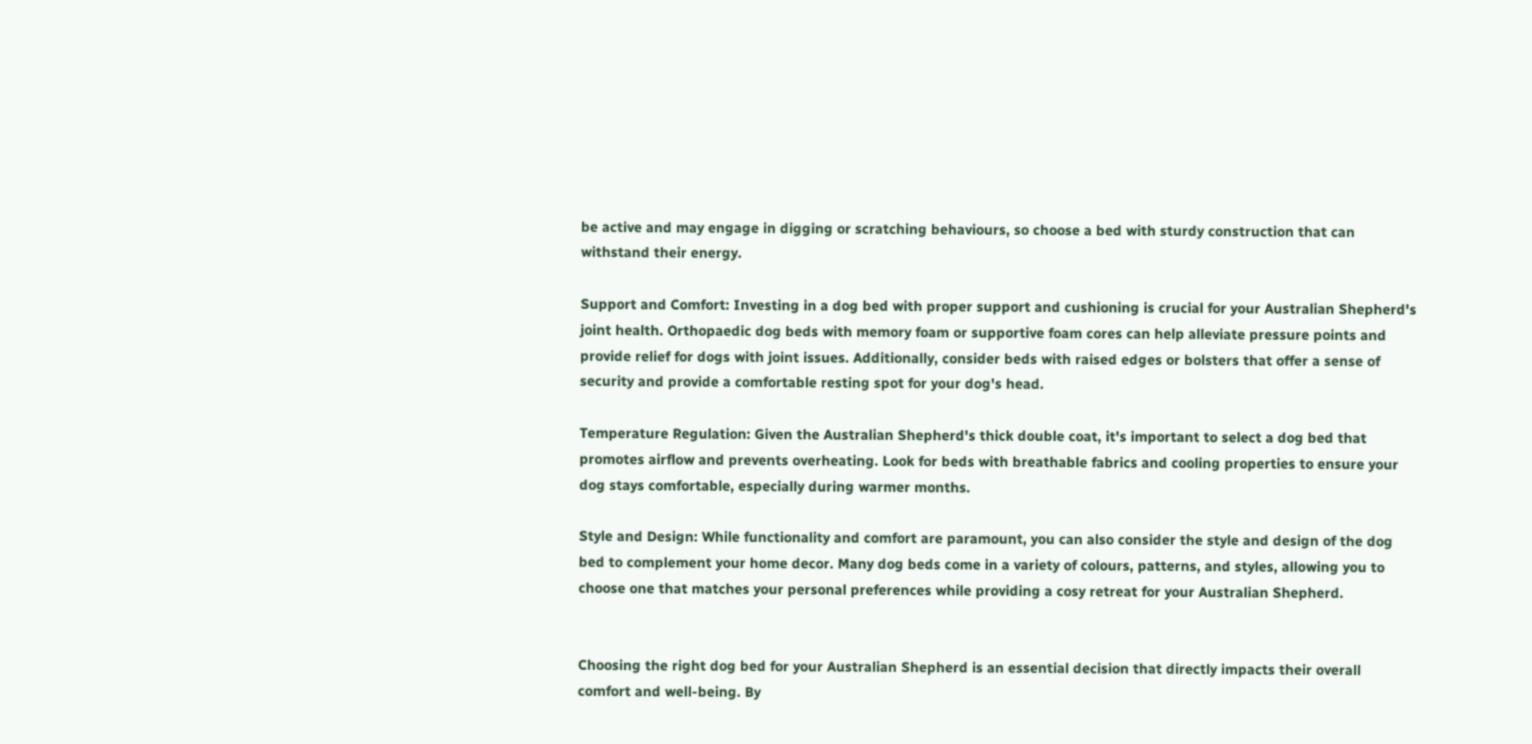be active and may engage in digging or scratching behaviours, so choose a bed with sturdy construction that can withstand their energy.

Support and Comfort: Investing in a dog bed with proper support and cushioning is crucial for your Australian Shepherd's joint health. Orthopaedic dog beds with memory foam or supportive foam cores can help alleviate pressure points and provide relief for dogs with joint issues. Additionally, consider beds with raised edges or bolsters that offer a sense of security and provide a comfortable resting spot for your dog's head.

Temperature Regulation: Given the Australian Shepherd's thick double coat, it's important to select a dog bed that promotes airflow and prevents overheating. Look for beds with breathable fabrics and cooling properties to ensure your dog stays comfortable, especially during warmer months.

Style and Design: While functionality and comfort are paramount, you can also consider the style and design of the dog bed to complement your home decor. Many dog beds come in a variety of colours, patterns, and styles, allowing you to choose one that matches your personal preferences while providing a cosy retreat for your Australian Shepherd.


Choosing the right dog bed for your Australian Shepherd is an essential decision that directly impacts their overall comfort and well-being. By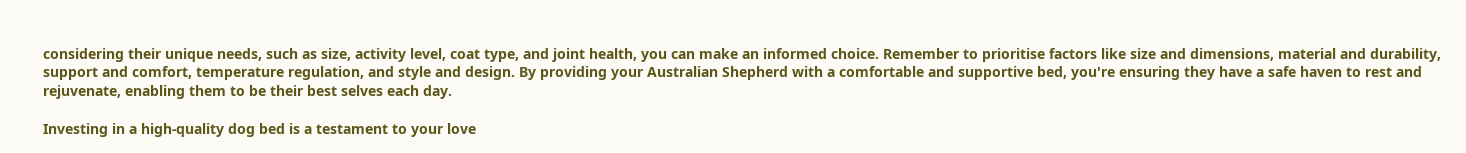considering their unique needs, such as size, activity level, coat type, and joint health, you can make an informed choice. Remember to prioritise factors like size and dimensions, material and durability, support and comfort, temperature regulation, and style and design. By providing your Australian Shepherd with a comfortable and supportive bed, you're ensuring they have a safe haven to rest and rejuvenate, enabling them to be their best selves each day.

Investing in a high-quality dog bed is a testament to your love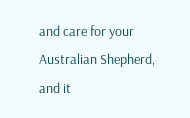and care for your Australian Shepherd, and it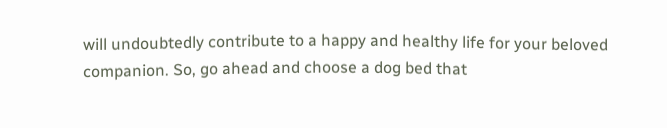will undoubtedly contribute to a happy and healthy life for your beloved companion. So, go ahead and choose a dog bed that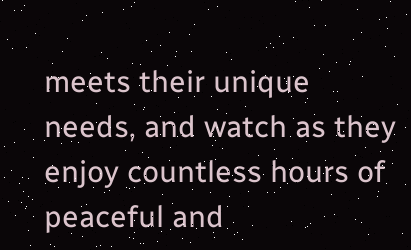meets their unique needs, and watch as they enjoy countless hours of peaceful and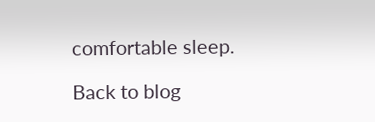comfortable sleep.

Back to blog